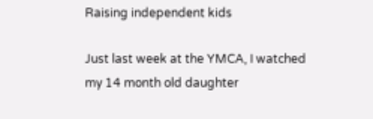Raising independent kids

Just last week at the YMCA, I watched my 14 month old daughter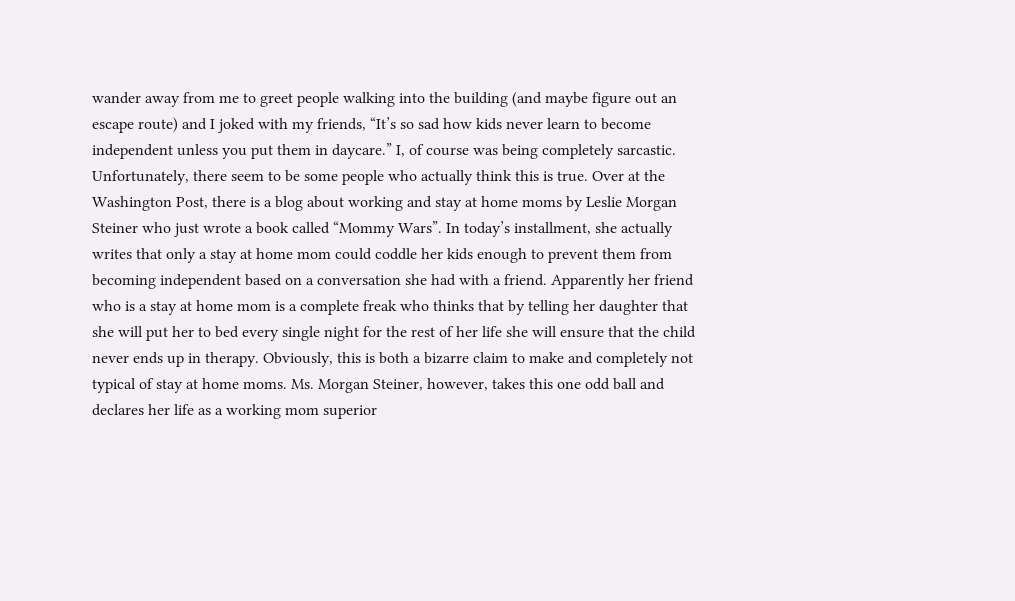wander away from me to greet people walking into the building (and maybe figure out an escape route) and I joked with my friends, “It’s so sad how kids never learn to become independent unless you put them in daycare.” I, of course was being completely sarcastic. Unfortunately, there seem to be some people who actually think this is true. Over at the Washington Post, there is a blog about working and stay at home moms by Leslie Morgan Steiner who just wrote a book called “Mommy Wars”. In today’s installment, she actually writes that only a stay at home mom could coddle her kids enough to prevent them from becoming independent based on a conversation she had with a friend. Apparently her friend who is a stay at home mom is a complete freak who thinks that by telling her daughter that she will put her to bed every single night for the rest of her life she will ensure that the child never ends up in therapy. Obviously, this is both a bizarre claim to make and completely not typical of stay at home moms. Ms. Morgan Steiner, however, takes this one odd ball and declares her life as a working mom superior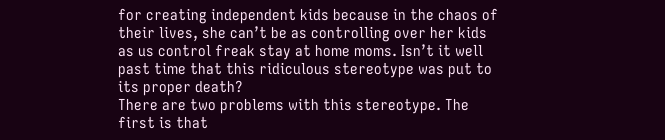for creating independent kids because in the chaos of their lives, she can’t be as controlling over her kids as us control freak stay at home moms. Isn’t it well past time that this ridiculous stereotype was put to its proper death?
There are two problems with this stereotype. The first is that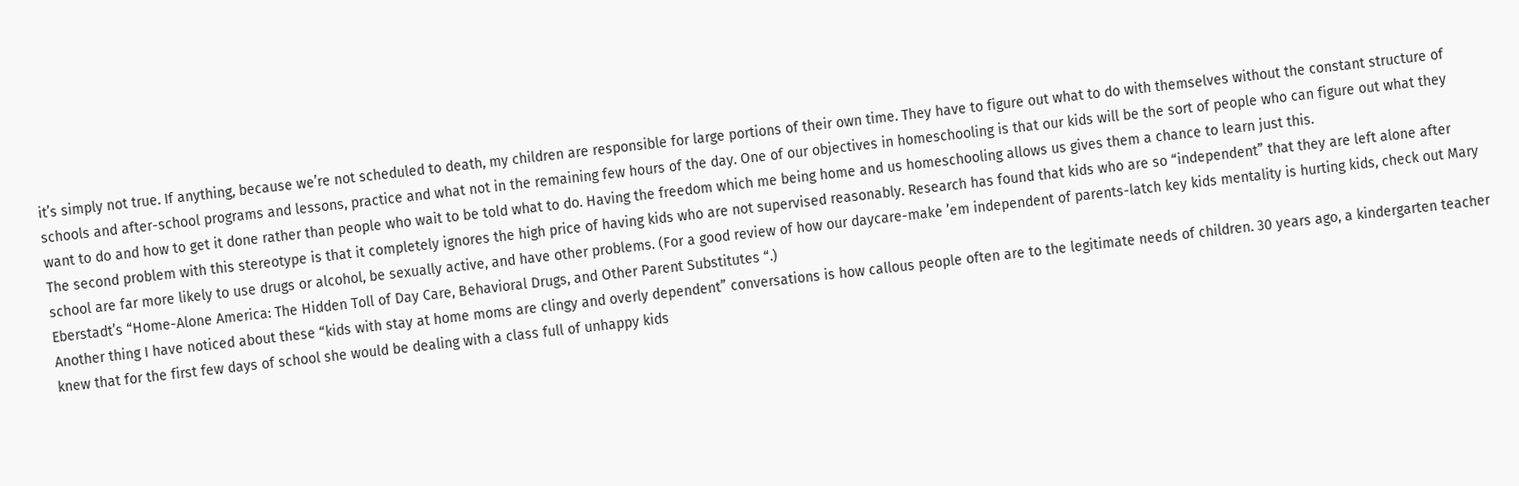it’s simply not true. If anything, because we’re not scheduled to death, my children are responsible for large portions of their own time. They have to figure out what to do with themselves without the constant structure of schools and after-school programs and lessons, practice and what not in the remaining few hours of the day. One of our objectives in homeschooling is that our kids will be the sort of people who can figure out what they want to do and how to get it done rather than people who wait to be told what to do. Having the freedom which me being home and us homeschooling allows us gives them a chance to learn just this.
The second problem with this stereotype is that it completely ignores the high price of having kids who are not supervised reasonably. Research has found that kids who are so “independent” that they are left alone after school are far more likely to use drugs or alcohol, be sexually active, and have other problems. (For a good review of how our daycare-make ’em independent of parents-latch key kids mentality is hurting kids, check out Mary Eberstadt’s “Home-Alone America: The Hidden Toll of Day Care, Behavioral Drugs, and Other Parent Substitutes “.)
Another thing I have noticed about these “kids with stay at home moms are clingy and overly dependent” conversations is how callous people often are to the legitimate needs of children. 30 years ago, a kindergarten teacher knew that for the first few days of school she would be dealing with a class full of unhappy kids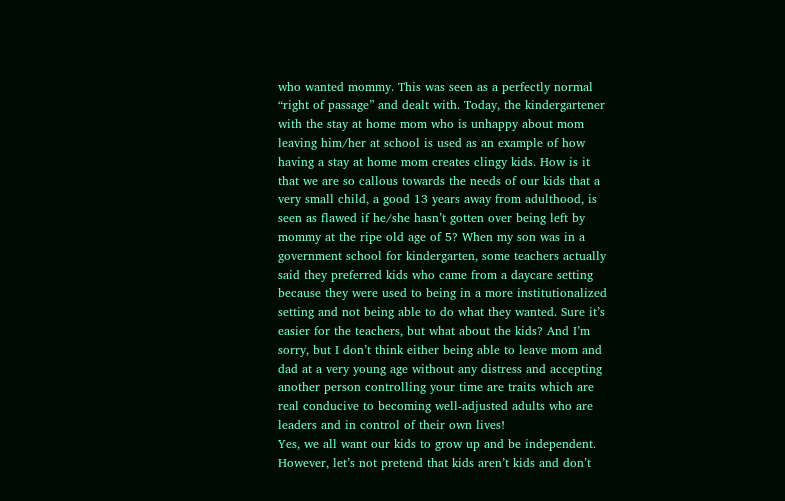who wanted mommy. This was seen as a perfectly normal “right of passage” and dealt with. Today, the kindergartener with the stay at home mom who is unhappy about mom leaving him/her at school is used as an example of how having a stay at home mom creates clingy kids. How is it that we are so callous towards the needs of our kids that a very small child, a good 13 years away from adulthood, is seen as flawed if he/she hasn’t gotten over being left by mommy at the ripe old age of 5? When my son was in a government school for kindergarten, some teachers actually said they preferred kids who came from a daycare setting because they were used to being in a more institutionalized setting and not being able to do what they wanted. Sure it’s easier for the teachers, but what about the kids? And I’m sorry, but I don’t think either being able to leave mom and dad at a very young age without any distress and accepting another person controlling your time are traits which are real conducive to becoming well-adjusted adults who are leaders and in control of their own lives!
Yes, we all want our kids to grow up and be independent. However, let’s not pretend that kids aren’t kids and don’t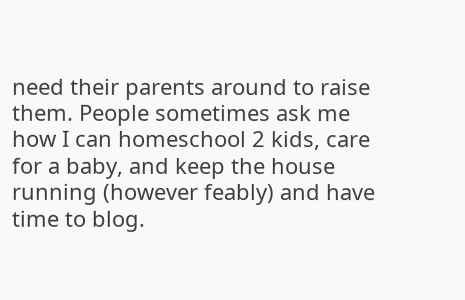need their parents around to raise them. People sometimes ask me how I can homeschool 2 kids, care for a baby, and keep the house running (however feably) and have time to blog.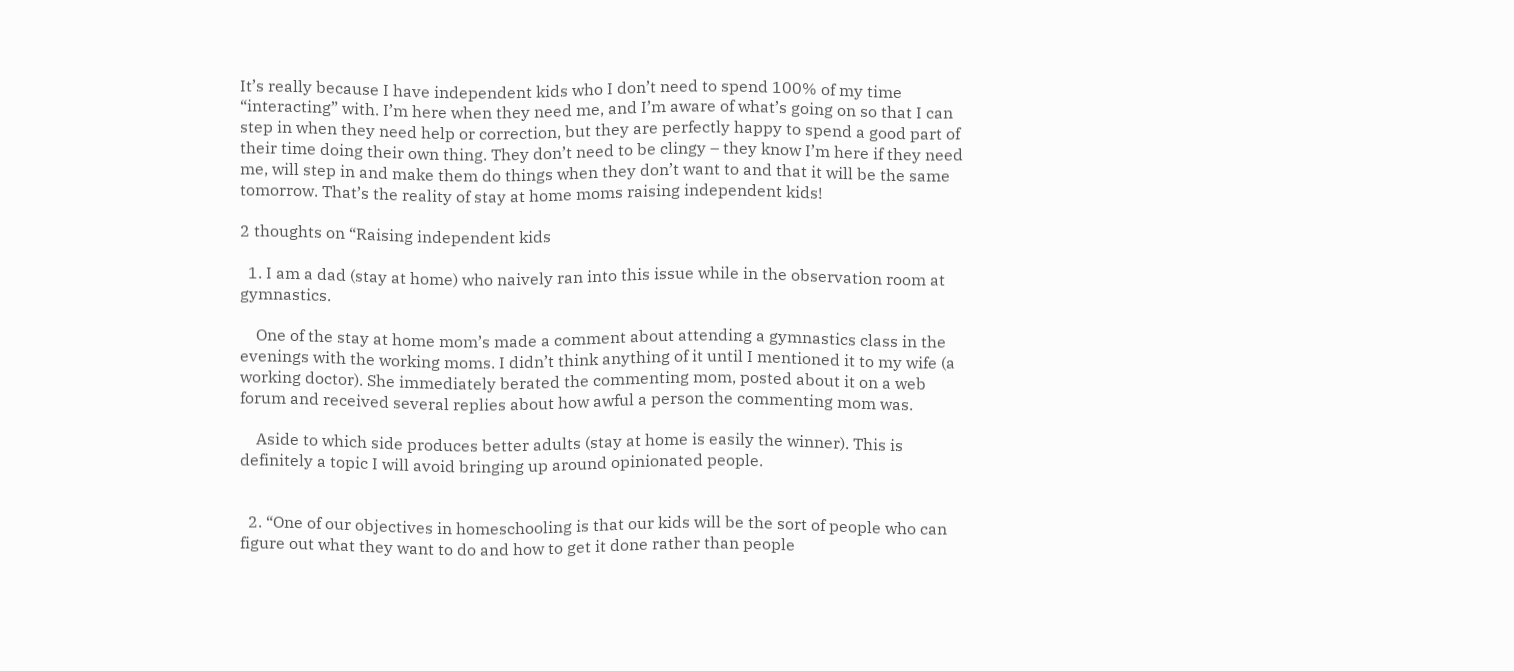It’s really because I have independent kids who I don’t need to spend 100% of my time “interacting” with. I’m here when they need me, and I’m aware of what’s going on so that I can step in when they need help or correction, but they are perfectly happy to spend a good part of their time doing their own thing. They don’t need to be clingy – they know I’m here if they need me, will step in and make them do things when they don’t want to and that it will be the same tomorrow. That’s the reality of stay at home moms raising independent kids!

2 thoughts on “Raising independent kids

  1. I am a dad (stay at home) who naively ran into this issue while in the observation room at gymnastics.

    One of the stay at home mom’s made a comment about attending a gymnastics class in the evenings with the working moms. I didn’t think anything of it until I mentioned it to my wife (a working doctor). She immediately berated the commenting mom, posted about it on a web forum and received several replies about how awful a person the commenting mom was.

    Aside to which side produces better adults (stay at home is easily the winner). This is definitely a topic I will avoid bringing up around opinionated people.


  2. “One of our objectives in homeschooling is that our kids will be the sort of people who can figure out what they want to do and how to get it done rather than people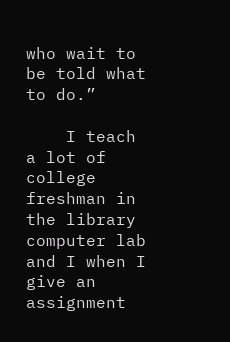who wait to be told what to do.”

    I teach a lot of college freshman in the library computer lab and I when I give an assignment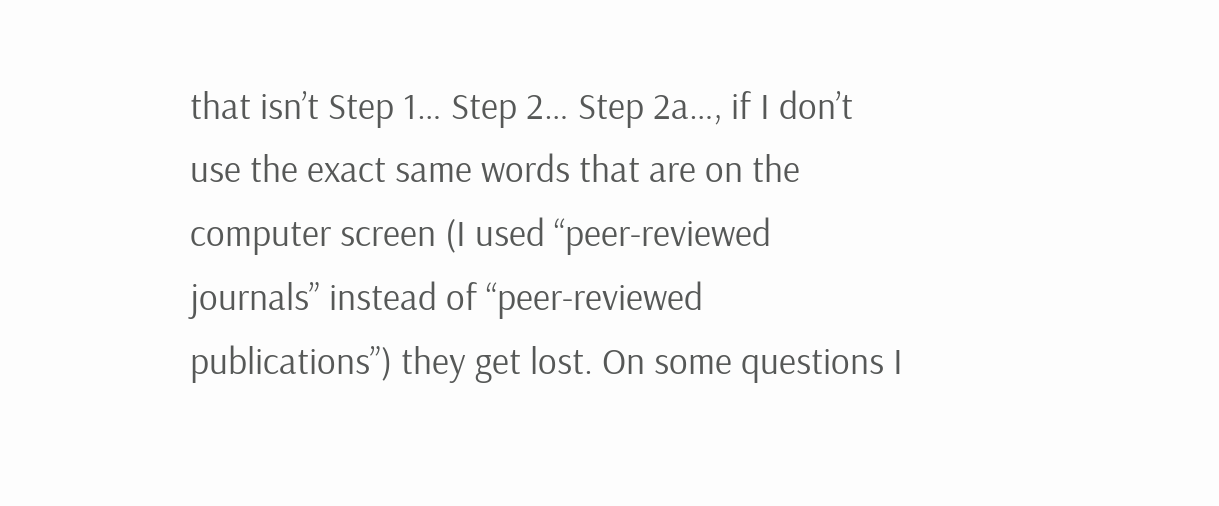that isn’t Step 1… Step 2… Step 2a…, if I don’t use the exact same words that are on the computer screen (I used “peer-reviewed journals” instead of “peer-reviewed publications”) they get lost. On some questions I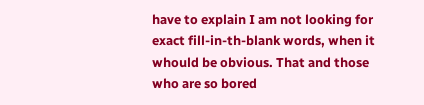have to explain I am not looking for exact fill-in-th-blank words, when it whould be obvious. That and those who are so bored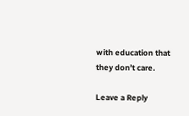with education that they don’t care.

Leave a Reply